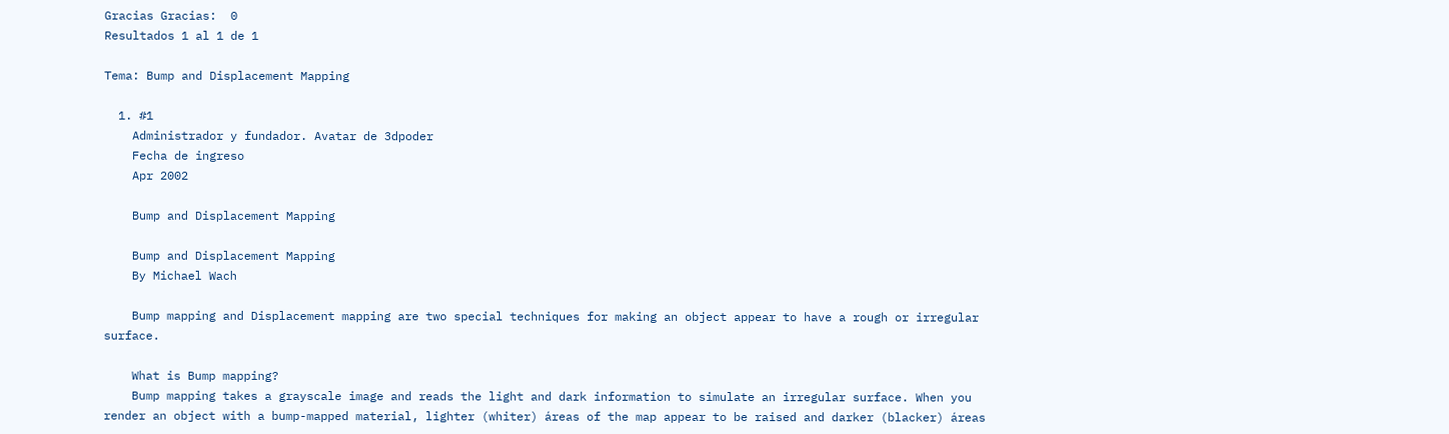Gracias Gracias:  0
Resultados 1 al 1 de 1

Tema: Bump and Displacement Mapping

  1. #1
    Administrador y fundador. Avatar de 3dpoder
    Fecha de ingreso
    Apr 2002

    Bump and Displacement Mapping

    Bump and Displacement Mapping
    By Michael Wach

    Bump mapping and Displacement mapping are two special techniques for making an object appear to have a rough or irregular surface.

    What is Bump mapping?
    Bump mapping takes a grayscale image and reads the light and dark information to simulate an irregular surface. When you render an object with a bump-mapped material, lighter (whiter) áreas of the map appear to be raised and darker (blacker) áreas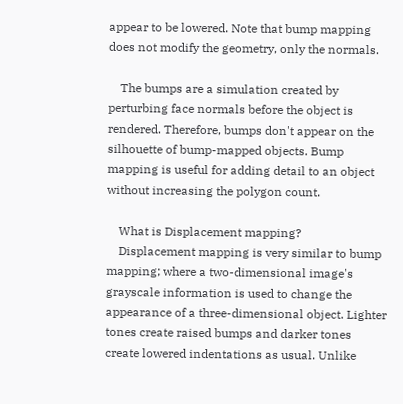appear to be lowered. Note that bump mapping does not modify the geometry, only the normals.

    The bumps are a simulation created by perturbing face normals before the object is rendered. Therefore, bumps don't appear on the silhouette of bump-mapped objects. Bump mapping is useful for adding detail to an object without increasing the polygon count.

    What is Displacement mapping?
    Displacement mapping is very similar to bump mapping; where a two-dimensional image's grayscale information is used to change the appearance of a three-dimensional object. Lighter tones create raised bumps and darker tones create lowered indentations as usual. Unlike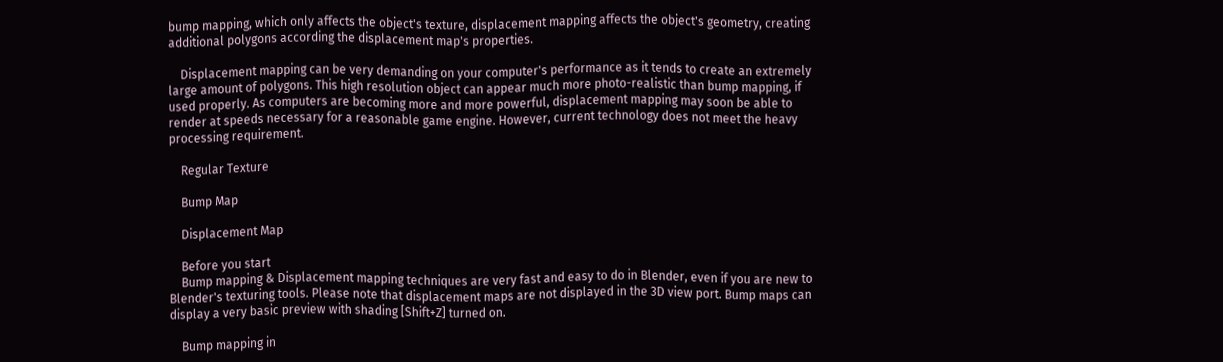bump mapping, which only affects the object's texture, displacement mapping affects the object's geometry, creating additional polygons according the displacement map's properties.

    Displacement mapping can be very demanding on your computer's performance as it tends to create an extremely large amount of polygons. This high resolution object can appear much more photo-realistic than bump mapping, if used properly. As computers are becoming more and more powerful, displacement mapping may soon be able to render at speeds necessary for a reasonable game engine. However, current technology does not meet the heavy processing requirement.

    Regular Texture

    Bump Map

    Displacement Map

    Before you start
    Bump mapping & Displacement mapping techniques are very fast and easy to do in Blender, even if you are new to Blender's texturing tools. Please note that displacement maps are not displayed in the 3D view port. Bump maps can display a very basic preview with shading [Shift+Z] turned on.

    Bump mapping in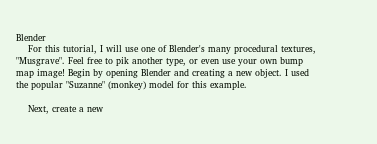Blender
    For this tutorial, I will use one of Blender's many procedural textures, "Musgrave". Feel free to pik another type, or even use your own bump map image! Begin by opening Blender and creating a new object. I used the popular "Suzanne" (monkey) model for this example.

    Next, create a new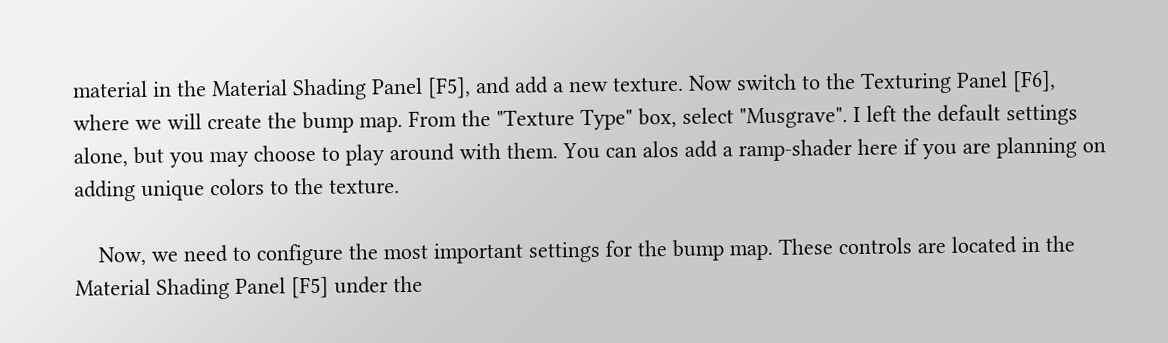material in the Material Shading Panel [F5], and add a new texture. Now switch to the Texturing Panel [F6], where we will create the bump map. From the "Texture Type" box, select "Musgrave". I left the default settings alone, but you may choose to play around with them. You can alos add a ramp-shader here if you are planning on adding unique colors to the texture.

    Now, we need to configure the most important settings for the bump map. These controls are located in the Material Shading Panel [F5] under the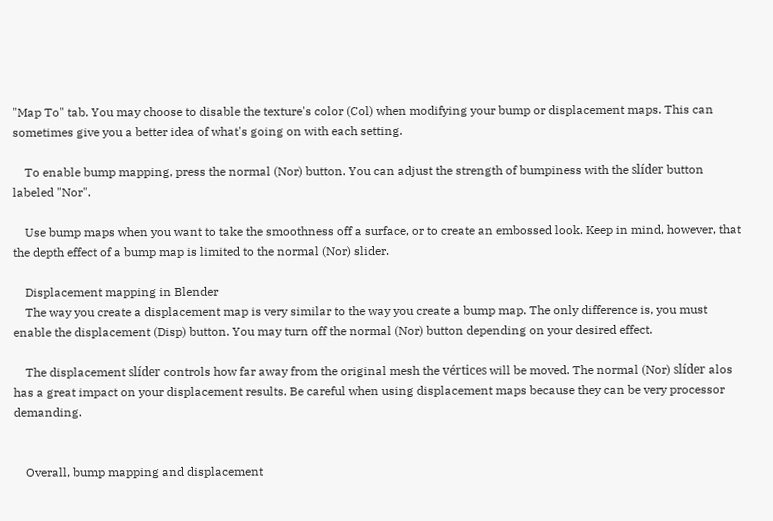"Map To" tab. You may choose to disable the texture's color (Col) when modifying your bump or displacement maps. This can sometimes give you a better idea of what's going on with each setting.

    To enable bump mapping, press the normal (Nor) button. You can adjust the strength of bumpiness with the slíder button labeled "Nor".

    Use bump maps when you want to take the smoothness off a surface, or to create an embossed look. Keep in mind, however, that the depth effect of a bump map is limited to the normal (Nor) slider.

    Displacement mapping in Blender
    The way you create a displacement map is very similar to the way you create a bump map. The only difference is, you must enable the displacement (Disp) button. You may turn off the normal (Nor) button depending on your desired effect.

    The displacement slíder controls how far away from the original mesh the vértices will be moved. The normal (Nor) slíder alos has a great impact on your displacement results. Be careful when using displacement maps because they can be very processor demanding.


    Overall, bump mapping and displacement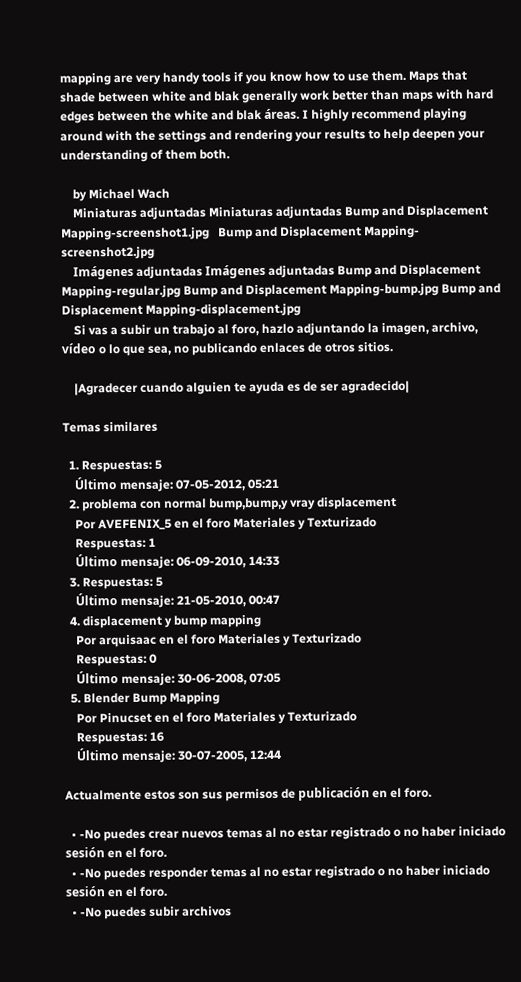mapping are very handy tools if you know how to use them. Maps that shade between white and blak generally work better than maps with hard edges between the white and blak áreas. I highly recommend playing around with the settings and rendering your results to help deepen your understanding of them both.

    by Michael Wach
    Miniaturas adjuntadas Miniaturas adjuntadas Bump and Displacement Mapping-screenshot1.jpg   Bump and Displacement Mapping-screenshot2.jpg
    Imágenes adjuntadas Imágenes adjuntadas Bump and Displacement Mapping-regular.jpg Bump and Displacement Mapping-bump.jpg Bump and Displacement Mapping-displacement.jpg
    Si vas a subir un trabajo al foro, hazlo adjuntando la imagen, archivo, vídeo o lo que sea, no publicando enlaces de otros sitios.

    |Agradecer cuando alguien te ayuda es de ser agradecido|

Temas similares

  1. Respuestas: 5
    Último mensaje: 07-05-2012, 05:21
  2. problema con normal bump,bump,y vray displacement
    Por AVEFENIX_5 en el foro Materiales y Texturizado
    Respuestas: 1
    Último mensaje: 06-09-2010, 14:33
  3. Respuestas: 5
    Último mensaje: 21-05-2010, 00:47
  4. displacement y bump mapping
    Por arquisaac en el foro Materiales y Texturizado
    Respuestas: 0
    Último mensaje: 30-06-2008, 07:05
  5. Blender Bump Mapping
    Por Pinucset en el foro Materiales y Texturizado
    Respuestas: 16
    Último mensaje: 30-07-2005, 12:44

Actualmente estos son sus permisos de publicación en el foro.

  • -No puedes crear nuevos temas al no estar registrado o no haber iniciado sesión en el foro.
  • -No puedes responder temas al no estar registrado o no haber iniciado sesión en el foro.
  • -No puedes subir archivos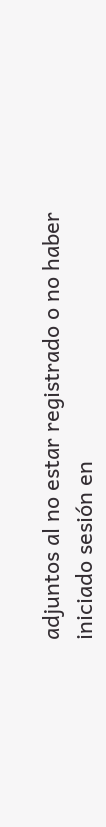adjuntos al no estar registrado o no haber iniciado sesión en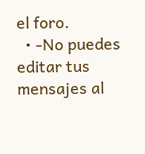el foro.
  • -No puedes editar tus mensajes al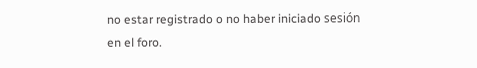no estar registrado o no haber iniciado sesión en el foro.